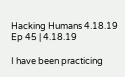Hacking Humans 4.18.19
Ep 45 | 4.18.19

I have been practicing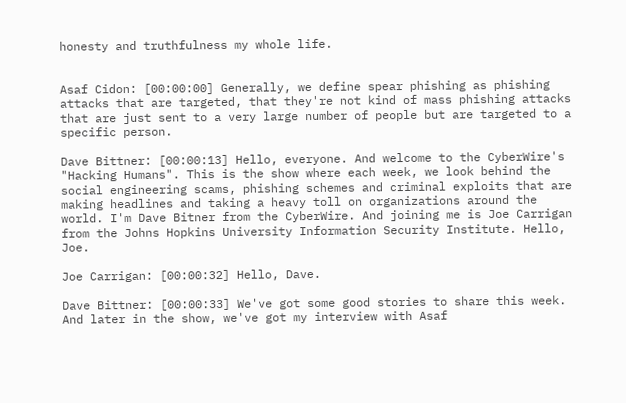honesty and truthfulness my whole life.


Asaf Cidon: [00:00:00] Generally, we define spear phishing as phishing attacks that are targeted, that they're not kind of mass phishing attacks that are just sent to a very large number of people but are targeted to a specific person.

Dave Bittner: [00:00:13] Hello, everyone. And welcome to the CyberWire's "Hacking Humans". This is the show where each week, we look behind the social engineering scams, phishing schemes and criminal exploits that are making headlines and taking a heavy toll on organizations around the world. I'm Dave Bitner from the CyberWire. And joining me is Joe Carrigan from the Johns Hopkins University Information Security Institute. Hello, Joe.

Joe Carrigan: [00:00:32] Hello, Dave.

Dave Bittner: [00:00:33] We've got some good stories to share this week. And later in the show, we've got my interview with Asaf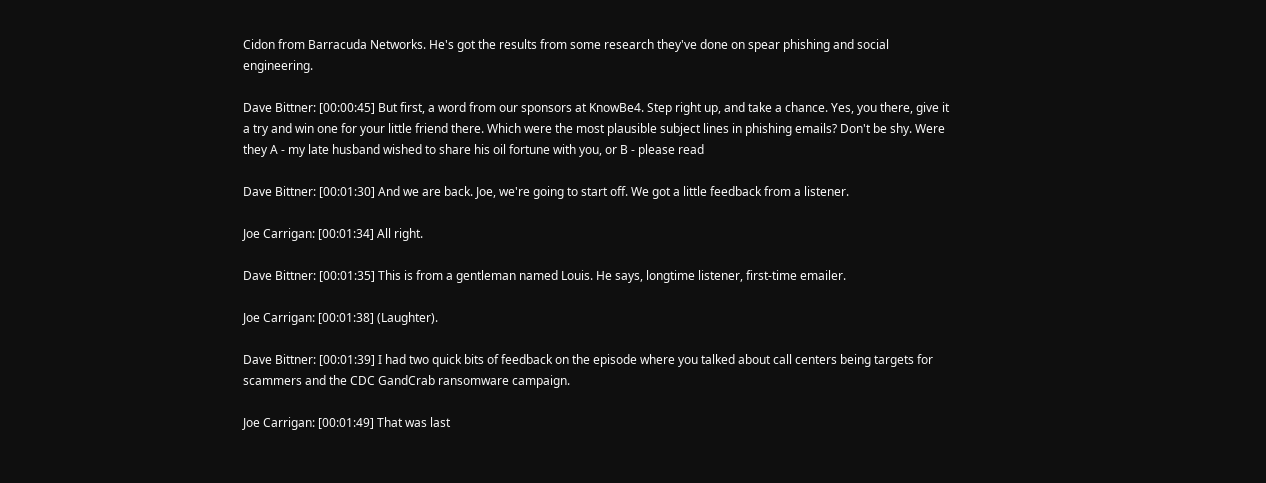Cidon from Barracuda Networks. He's got the results from some research they've done on spear phishing and social engineering.

Dave Bittner: [00:00:45] But first, a word from our sponsors at KnowBe4. Step right up, and take a chance. Yes, you there, give it a try and win one for your little friend there. Which were the most plausible subject lines in phishing emails? Don't be shy. Were they A - my late husband wished to share his oil fortune with you, or B - please read

Dave Bittner: [00:01:30] And we are back. Joe, we're going to start off. We got a little feedback from a listener.

Joe Carrigan: [00:01:34] All right.

Dave Bittner: [00:01:35] This is from a gentleman named Louis. He says, longtime listener, first-time emailer.

Joe Carrigan: [00:01:38] (Laughter).

Dave Bittner: [00:01:39] I had two quick bits of feedback on the episode where you talked about call centers being targets for scammers and the CDC GandCrab ransomware campaign.

Joe Carrigan: [00:01:49] That was last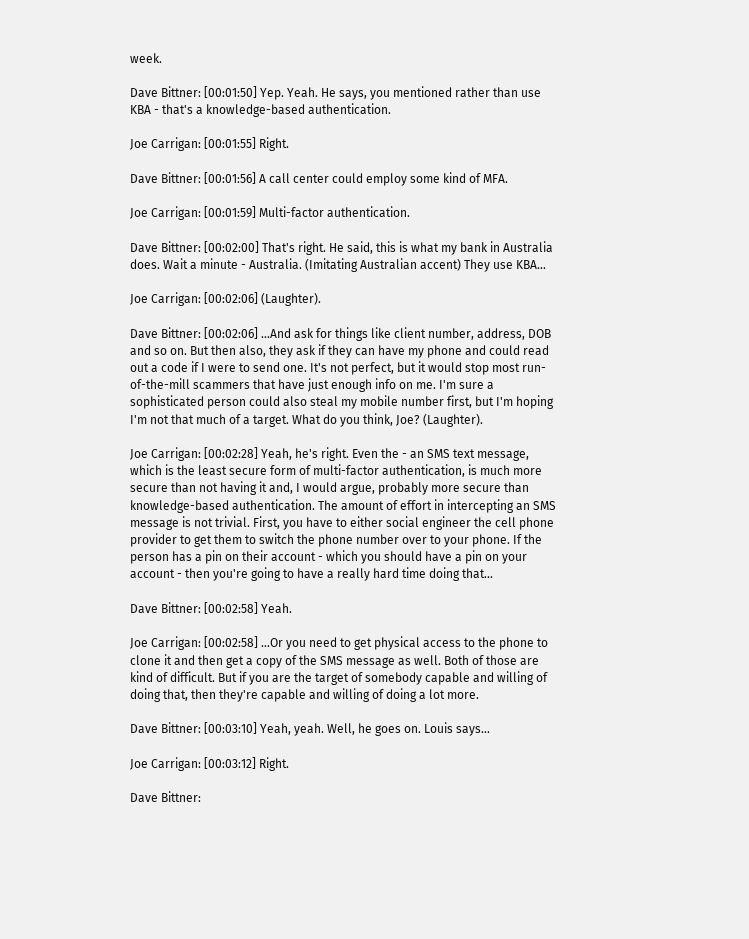week.

Dave Bittner: [00:01:50] Yep. Yeah. He says, you mentioned rather than use KBA - that's a knowledge-based authentication.

Joe Carrigan: [00:01:55] Right.

Dave Bittner: [00:01:56] A call center could employ some kind of MFA.

Joe Carrigan: [00:01:59] Multi-factor authentication.

Dave Bittner: [00:02:00] That's right. He said, this is what my bank in Australia does. Wait a minute - Australia. (Imitating Australian accent) They use KBA...

Joe Carrigan: [00:02:06] (Laughter).

Dave Bittner: [00:02:06] ...And ask for things like client number, address, DOB and so on. But then also, they ask if they can have my phone and could read out a code if I were to send one. It's not perfect, but it would stop most run-of-the-mill scammers that have just enough info on me. I'm sure a sophisticated person could also steal my mobile number first, but I'm hoping I'm not that much of a target. What do you think, Joe? (Laughter).

Joe Carrigan: [00:02:28] Yeah, he's right. Even the - an SMS text message, which is the least secure form of multi-factor authentication, is much more secure than not having it and, I would argue, probably more secure than knowledge-based authentication. The amount of effort in intercepting an SMS message is not trivial. First, you have to either social engineer the cell phone provider to get them to switch the phone number over to your phone. If the person has a pin on their account - which you should have a pin on your account - then you're going to have a really hard time doing that...

Dave Bittner: [00:02:58] Yeah.

Joe Carrigan: [00:02:58] ...Or you need to get physical access to the phone to clone it and then get a copy of the SMS message as well. Both of those are kind of difficult. But if you are the target of somebody capable and willing of doing that, then they're capable and willing of doing a lot more.

Dave Bittner: [00:03:10] Yeah, yeah. Well, he goes on. Louis says...

Joe Carrigan: [00:03:12] Right.

Dave Bittner: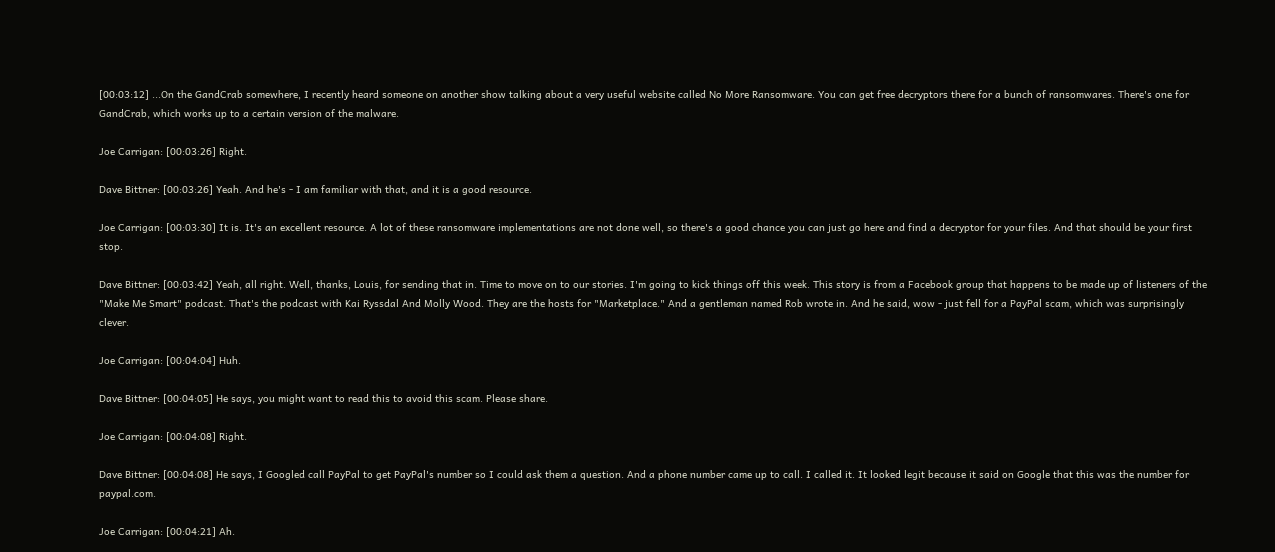[00:03:12] ...On the GandCrab somewhere, I recently heard someone on another show talking about a very useful website called No More Ransomware. You can get free decryptors there for a bunch of ransomwares. There's one for GandCrab, which works up to a certain version of the malware.

Joe Carrigan: [00:03:26] Right.

Dave Bittner: [00:03:26] Yeah. And he's - I am familiar with that, and it is a good resource.

Joe Carrigan: [00:03:30] It is. It's an excellent resource. A lot of these ransomware implementations are not done well, so there's a good chance you can just go here and find a decryptor for your files. And that should be your first stop.

Dave Bittner: [00:03:42] Yeah, all right. Well, thanks, Louis, for sending that in. Time to move on to our stories. I'm going to kick things off this week. This story is from a Facebook group that happens to be made up of listeners of the "Make Me Smart" podcast. That's the podcast with Kai Ryssdal And Molly Wood. They are the hosts for "Marketplace." And a gentleman named Rob wrote in. And he said, wow - just fell for a PayPal scam, which was surprisingly clever.

Joe Carrigan: [00:04:04] Huh.

Dave Bittner: [00:04:05] He says, you might want to read this to avoid this scam. Please share.

Joe Carrigan: [00:04:08] Right.

Dave Bittner: [00:04:08] He says, I Googled call PayPal to get PayPal's number so I could ask them a question. And a phone number came up to call. I called it. It looked legit because it said on Google that this was the number for paypal.com.

Joe Carrigan: [00:04:21] Ah.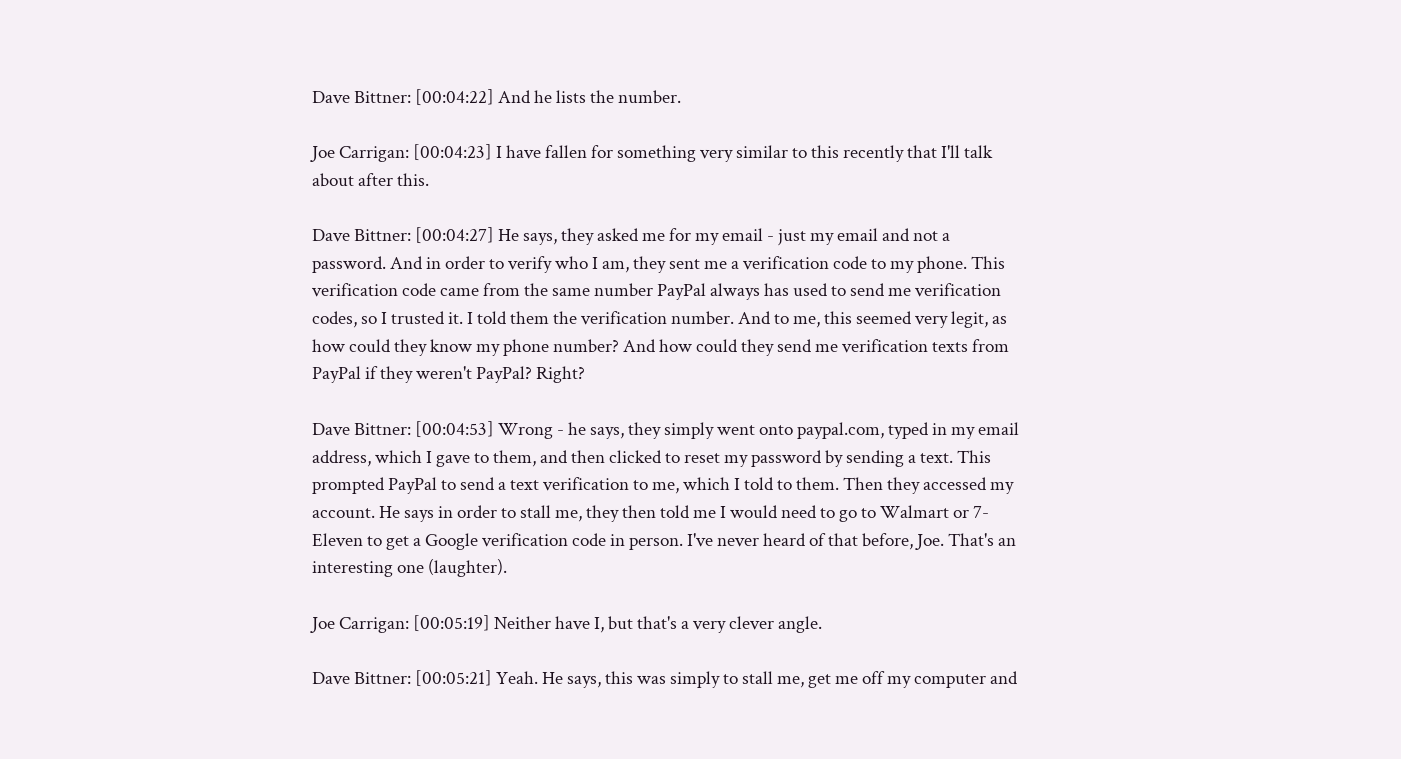Dave Bittner: [00:04:22] And he lists the number.

Joe Carrigan: [00:04:23] I have fallen for something very similar to this recently that I'll talk about after this.

Dave Bittner: [00:04:27] He says, they asked me for my email - just my email and not a password. And in order to verify who I am, they sent me a verification code to my phone. This verification code came from the same number PayPal always has used to send me verification codes, so I trusted it. I told them the verification number. And to me, this seemed very legit, as how could they know my phone number? And how could they send me verification texts from PayPal if they weren't PayPal? Right?

Dave Bittner: [00:04:53] Wrong - he says, they simply went onto paypal.com, typed in my email address, which I gave to them, and then clicked to reset my password by sending a text. This prompted PayPal to send a text verification to me, which I told to them. Then they accessed my account. He says in order to stall me, they then told me I would need to go to Walmart or 7-Eleven to get a Google verification code in person. I've never heard of that before, Joe. That's an interesting one (laughter).

Joe Carrigan: [00:05:19] Neither have I, but that's a very clever angle.

Dave Bittner: [00:05:21] Yeah. He says, this was simply to stall me, get me off my computer and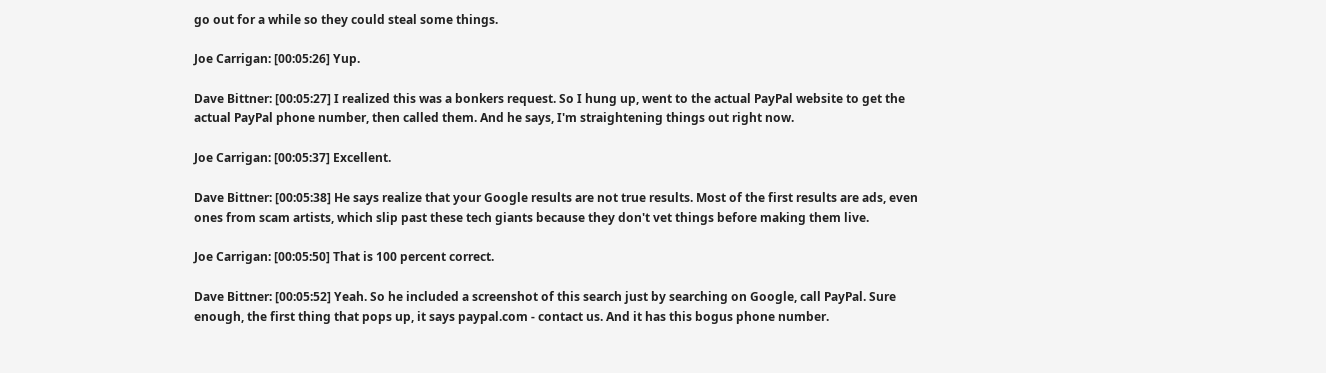go out for a while so they could steal some things.

Joe Carrigan: [00:05:26] Yup.

Dave Bittner: [00:05:27] I realized this was a bonkers request. So I hung up, went to the actual PayPal website to get the actual PayPal phone number, then called them. And he says, I'm straightening things out right now.

Joe Carrigan: [00:05:37] Excellent.

Dave Bittner: [00:05:38] He says realize that your Google results are not true results. Most of the first results are ads, even ones from scam artists, which slip past these tech giants because they don't vet things before making them live.

Joe Carrigan: [00:05:50] That is 100 percent correct.

Dave Bittner: [00:05:52] Yeah. So he included a screenshot of this search just by searching on Google, call PayPal. Sure enough, the first thing that pops up, it says paypal.com - contact us. And it has this bogus phone number.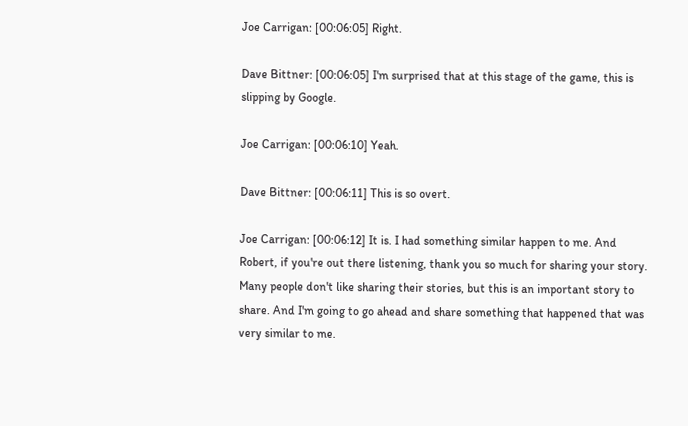Joe Carrigan: [00:06:05] Right.

Dave Bittner: [00:06:05] I'm surprised that at this stage of the game, this is slipping by Google.

Joe Carrigan: [00:06:10] Yeah.

Dave Bittner: [00:06:11] This is so overt.

Joe Carrigan: [00:06:12] It is. I had something similar happen to me. And Robert, if you're out there listening, thank you so much for sharing your story. Many people don't like sharing their stories, but this is an important story to share. And I'm going to go ahead and share something that happened that was very similar to me.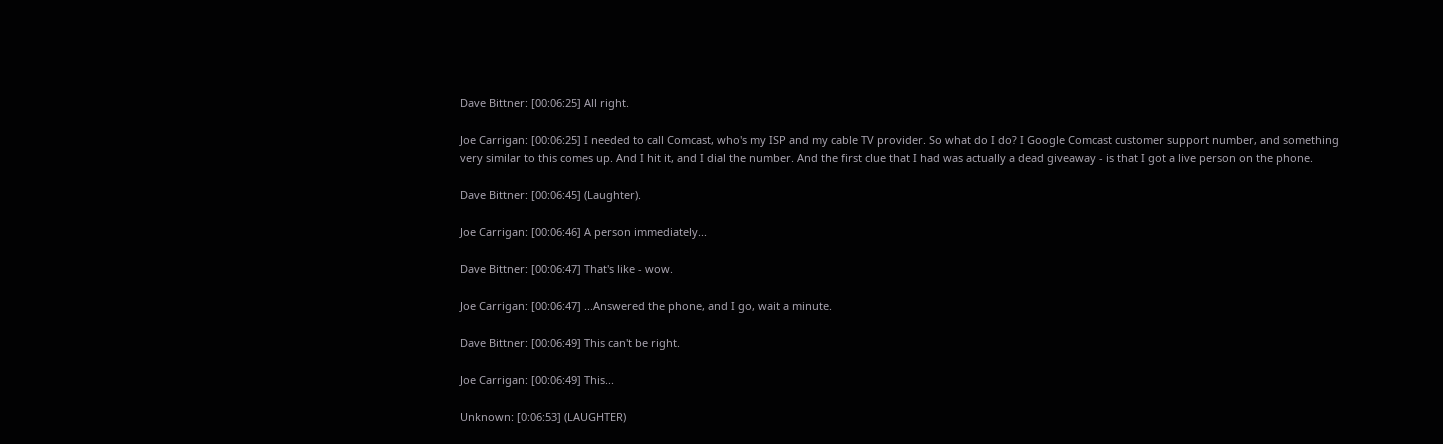Dave Bittner: [00:06:25] All right.

Joe Carrigan: [00:06:25] I needed to call Comcast, who's my ISP and my cable TV provider. So what do I do? I Google Comcast customer support number, and something very similar to this comes up. And I hit it, and I dial the number. And the first clue that I had was actually a dead giveaway - is that I got a live person on the phone.

Dave Bittner: [00:06:45] (Laughter).

Joe Carrigan: [00:06:46] A person immediately...

Dave Bittner: [00:06:47] That's like - wow.

Joe Carrigan: [00:06:47] ...Answered the phone, and I go, wait a minute.

Dave Bittner: [00:06:49] This can't be right.

Joe Carrigan: [00:06:49] This...

Unknown: [0:06:53] (LAUGHTER)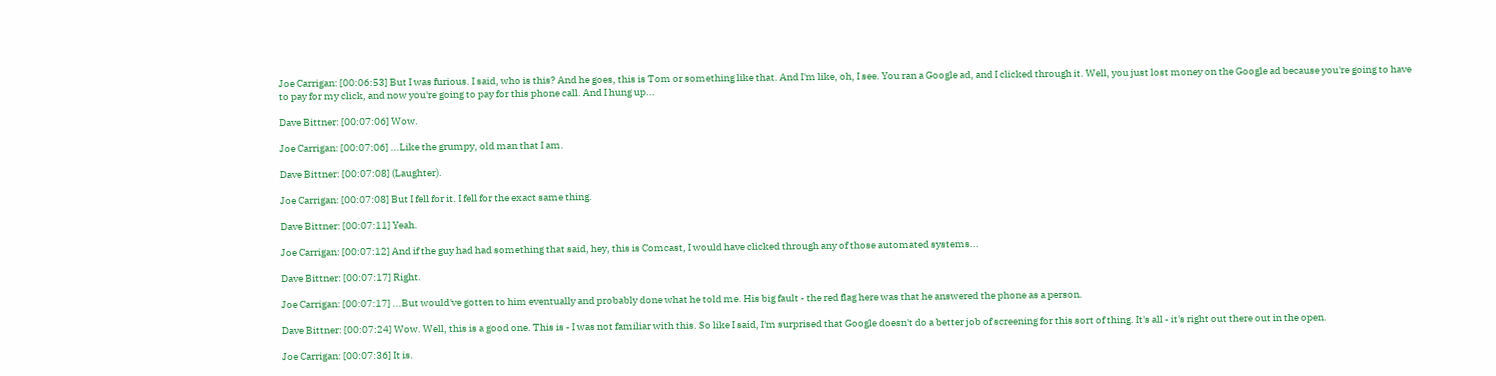Joe Carrigan: [00:06:53] But I was furious. I said, who is this? And he goes, this is Tom or something like that. And I'm like, oh, I see. You ran a Google ad, and I clicked through it. Well, you just lost money on the Google ad because you're going to have to pay for my click, and now you're going to pay for this phone call. And I hung up...

Dave Bittner: [00:07:06] Wow.

Joe Carrigan: [00:07:06] ...Like the grumpy, old man that I am.

Dave Bittner: [00:07:08] (Laughter).

Joe Carrigan: [00:07:08] But I fell for it. I fell for the exact same thing.

Dave Bittner: [00:07:11] Yeah.

Joe Carrigan: [00:07:12] And if the guy had had something that said, hey, this is Comcast, I would have clicked through any of those automated systems...

Dave Bittner: [00:07:17] Right.

Joe Carrigan: [00:07:17] ...But would've gotten to him eventually and probably done what he told me. His big fault - the red flag here was that he answered the phone as a person.

Dave Bittner: [00:07:24] Wow. Well, this is a good one. This is - I was not familiar with this. So like I said, I'm surprised that Google doesn't do a better job of screening for this sort of thing. It's all - it's right out there out in the open.

Joe Carrigan: [00:07:36] It is.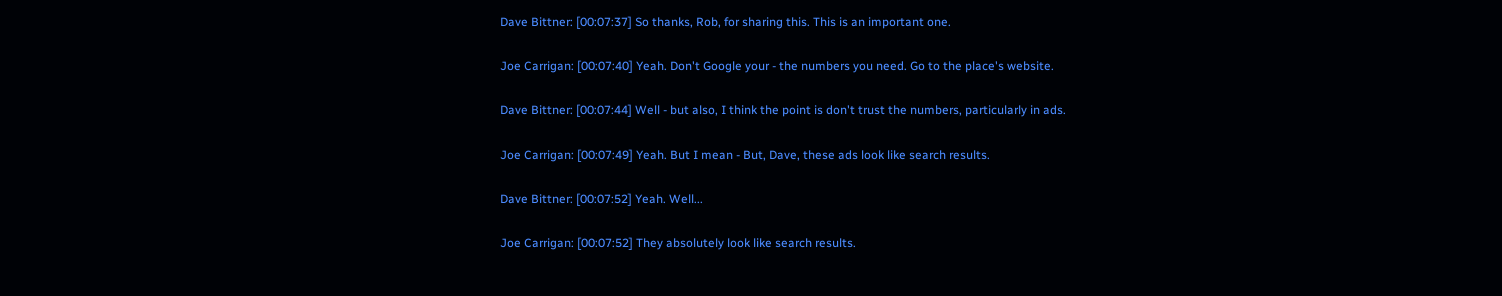Dave Bittner: [00:07:37] So thanks, Rob, for sharing this. This is an important one.

Joe Carrigan: [00:07:40] Yeah. Don't Google your - the numbers you need. Go to the place's website.

Dave Bittner: [00:07:44] Well - but also, I think the point is don't trust the numbers, particularly in ads.

Joe Carrigan: [00:07:49] Yeah. But I mean - But, Dave, these ads look like search results.

Dave Bittner: [00:07:52] Yeah. Well...

Joe Carrigan: [00:07:52] They absolutely look like search results.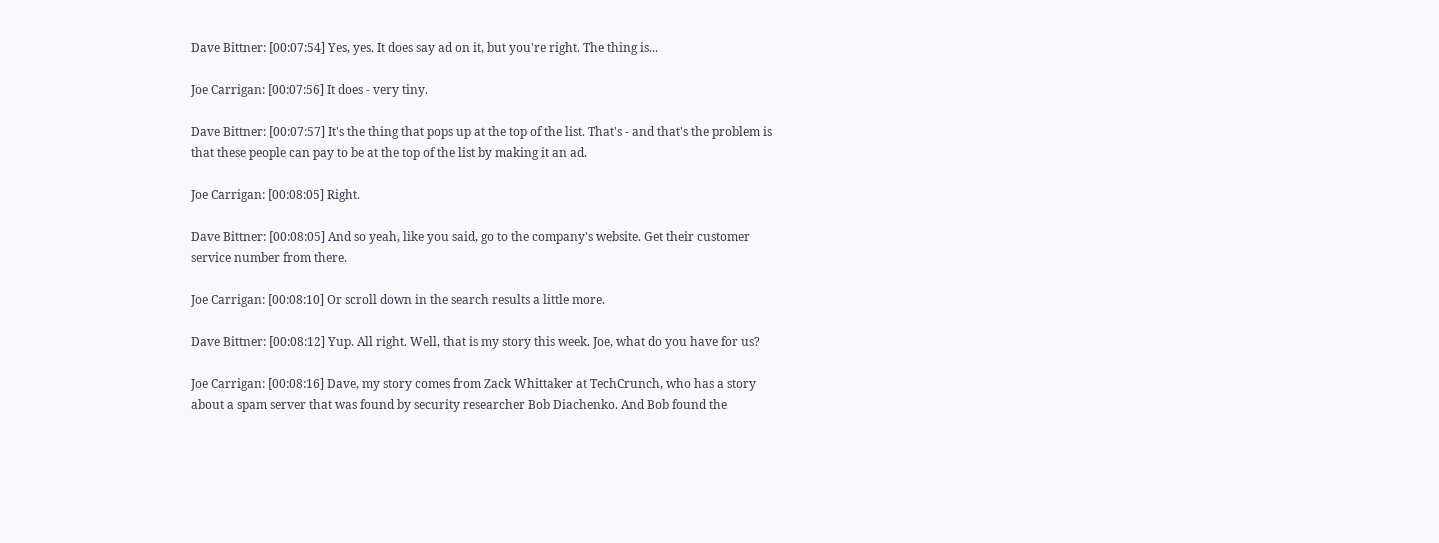Dave Bittner: [00:07:54] Yes, yes. It does say ad on it, but you're right. The thing is...

Joe Carrigan: [00:07:56] It does - very tiny.

Dave Bittner: [00:07:57] It's the thing that pops up at the top of the list. That's - and that's the problem is that these people can pay to be at the top of the list by making it an ad.

Joe Carrigan: [00:08:05] Right.

Dave Bittner: [00:08:05] And so yeah, like you said, go to the company's website. Get their customer service number from there.

Joe Carrigan: [00:08:10] Or scroll down in the search results a little more.

Dave Bittner: [00:08:12] Yup. All right. Well, that is my story this week. Joe, what do you have for us?

Joe Carrigan: [00:08:16] Dave, my story comes from Zack Whittaker at TechCrunch, who has a story about a spam server that was found by security researcher Bob Diachenko. And Bob found the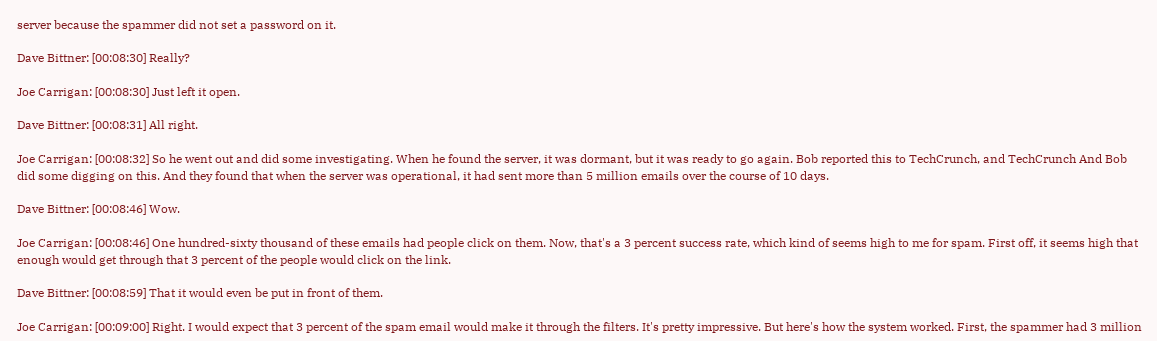server because the spammer did not set a password on it.

Dave Bittner: [00:08:30] Really?

Joe Carrigan: [00:08:30] Just left it open.

Dave Bittner: [00:08:31] All right.

Joe Carrigan: [00:08:32] So he went out and did some investigating. When he found the server, it was dormant, but it was ready to go again. Bob reported this to TechCrunch, and TechCrunch And Bob did some digging on this. And they found that when the server was operational, it had sent more than 5 million emails over the course of 10 days.

Dave Bittner: [00:08:46] Wow.

Joe Carrigan: [00:08:46] One hundred-sixty thousand of these emails had people click on them. Now, that's a 3 percent success rate, which kind of seems high to me for spam. First off, it seems high that enough would get through that 3 percent of the people would click on the link.

Dave Bittner: [00:08:59] That it would even be put in front of them.

Joe Carrigan: [00:09:00] Right. I would expect that 3 percent of the spam email would make it through the filters. It's pretty impressive. But here's how the system worked. First, the spammer had 3 million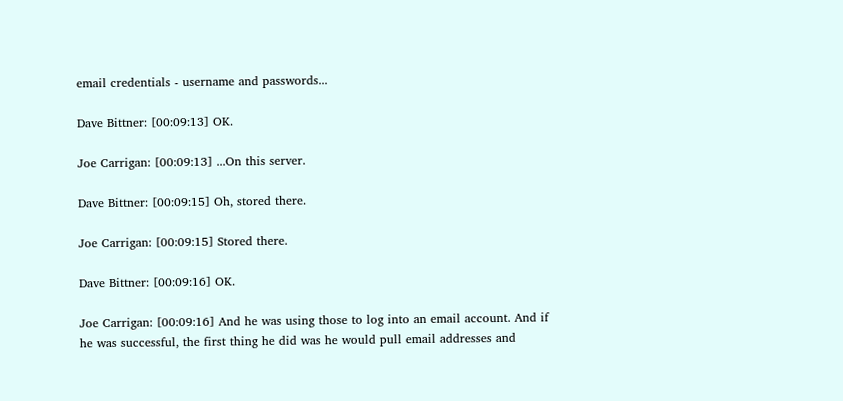email credentials - username and passwords...

Dave Bittner: [00:09:13] OK.

Joe Carrigan: [00:09:13] ...On this server.

Dave Bittner: [00:09:15] Oh, stored there.

Joe Carrigan: [00:09:15] Stored there.

Dave Bittner: [00:09:16] OK.

Joe Carrigan: [00:09:16] And he was using those to log into an email account. And if he was successful, the first thing he did was he would pull email addresses and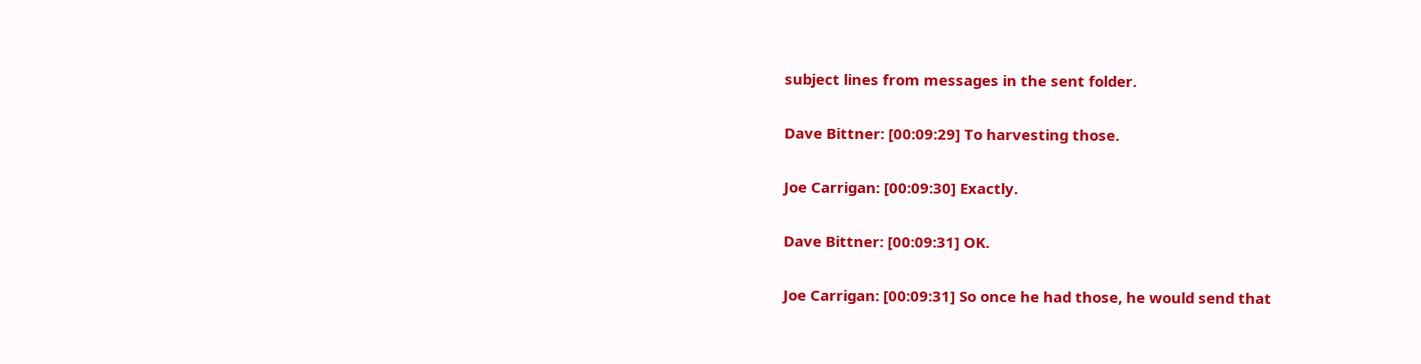subject lines from messages in the sent folder.

Dave Bittner: [00:09:29] To harvesting those.

Joe Carrigan: [00:09:30] Exactly.

Dave Bittner: [00:09:31] OK.

Joe Carrigan: [00:09:31] So once he had those, he would send that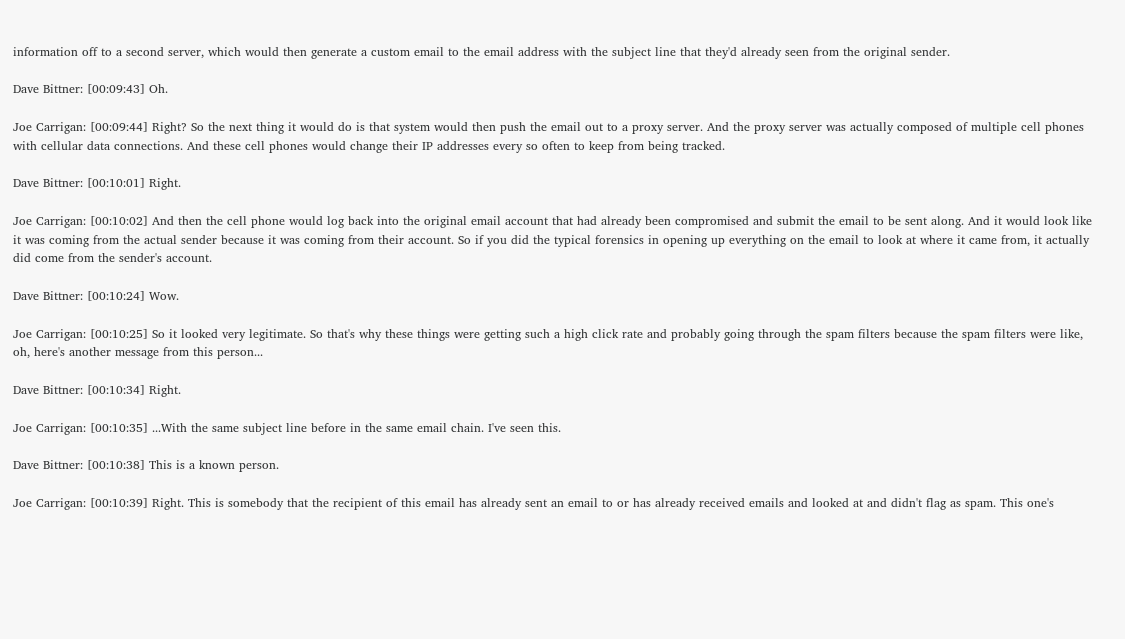information off to a second server, which would then generate a custom email to the email address with the subject line that they'd already seen from the original sender.

Dave Bittner: [00:09:43] Oh.

Joe Carrigan: [00:09:44] Right? So the next thing it would do is that system would then push the email out to a proxy server. And the proxy server was actually composed of multiple cell phones with cellular data connections. And these cell phones would change their IP addresses every so often to keep from being tracked.

Dave Bittner: [00:10:01] Right.

Joe Carrigan: [00:10:02] And then the cell phone would log back into the original email account that had already been compromised and submit the email to be sent along. And it would look like it was coming from the actual sender because it was coming from their account. So if you did the typical forensics in opening up everything on the email to look at where it came from, it actually did come from the sender's account.

Dave Bittner: [00:10:24] Wow.

Joe Carrigan: [00:10:25] So it looked very legitimate. So that's why these things were getting such a high click rate and probably going through the spam filters because the spam filters were like, oh, here's another message from this person...

Dave Bittner: [00:10:34] Right.

Joe Carrigan: [00:10:35] ...With the same subject line before in the same email chain. I've seen this.

Dave Bittner: [00:10:38] This is a known person.

Joe Carrigan: [00:10:39] Right. This is somebody that the recipient of this email has already sent an email to or has already received emails and looked at and didn't flag as spam. This one's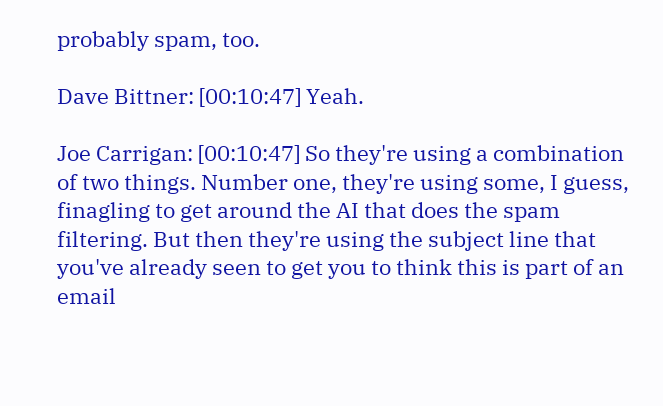probably spam, too.

Dave Bittner: [00:10:47] Yeah.

Joe Carrigan: [00:10:47] So they're using a combination of two things. Number one, they're using some, I guess, finagling to get around the AI that does the spam filtering. But then they're using the subject line that you've already seen to get you to think this is part of an email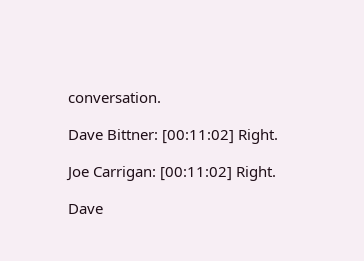conversation.

Dave Bittner: [00:11:02] Right.

Joe Carrigan: [00:11:02] Right.

Dave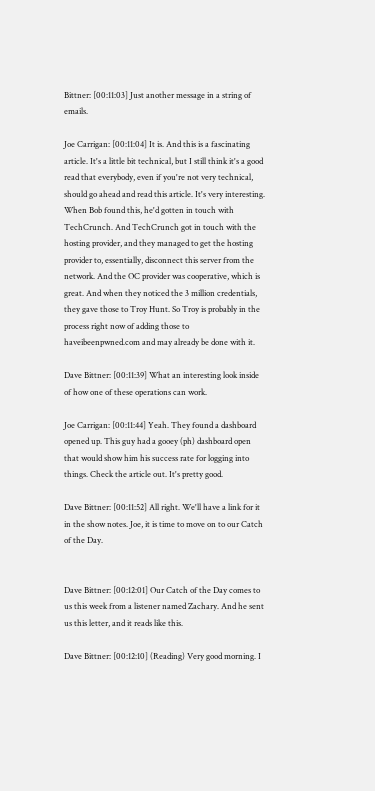Bittner: [00:11:03] Just another message in a string of emails.

Joe Carrigan: [00:11:04] It is. And this is a fascinating article. It's a little bit technical, but I still think it's a good read that everybody, even if you're not very technical, should go ahead and read this article. It's very interesting. When Bob found this, he'd gotten in touch with TechCrunch. And TechCrunch got in touch with the hosting provider, and they managed to get the hosting provider to, essentially, disconnect this server from the network. And the OC provider was cooperative, which is great. And when they noticed the 3 million credentials, they gave those to Troy Hunt. So Troy is probably in the process right now of adding those to haveibeenpwned.com and may already be done with it.

Dave Bittner: [00:11:39] What an interesting look inside of how one of these operations can work.

Joe Carrigan: [00:11:44] Yeah. They found a dashboard opened up. This guy had a gooey (ph) dashboard open that would show him his success rate for logging into things. Check the article out. It's pretty good.

Dave Bittner: [00:11:52] All right. We'll have a link for it in the show notes. Joe, it is time to move on to our Catch of the Day.


Dave Bittner: [00:12:01] Our Catch of the Day comes to us this week from a listener named Zachary. And he sent us this letter, and it reads like this.

Dave Bittner: [00:12:10] (Reading) Very good morning. I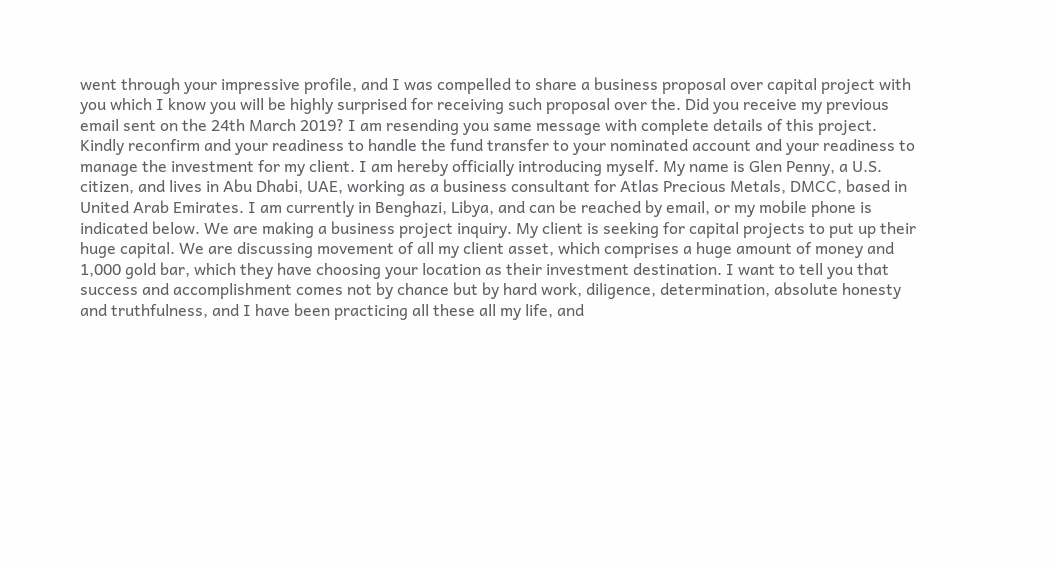went through your impressive profile, and I was compelled to share a business proposal over capital project with you which I know you will be highly surprised for receiving such proposal over the. Did you receive my previous email sent on the 24th March 2019? I am resending you same message with complete details of this project. Kindly reconfirm and your readiness to handle the fund transfer to your nominated account and your readiness to manage the investment for my client. I am hereby officially introducing myself. My name is Glen Penny, a U.S. citizen, and lives in Abu Dhabi, UAE, working as a business consultant for Atlas Precious Metals, DMCC, based in United Arab Emirates. I am currently in Benghazi, Libya, and can be reached by email, or my mobile phone is indicated below. We are making a business project inquiry. My client is seeking for capital projects to put up their huge capital. We are discussing movement of all my client asset, which comprises a huge amount of money and 1,000 gold bar, which they have choosing your location as their investment destination. I want to tell you that success and accomplishment comes not by chance but by hard work, diligence, determination, absolute honesty and truthfulness, and I have been practicing all these all my life, and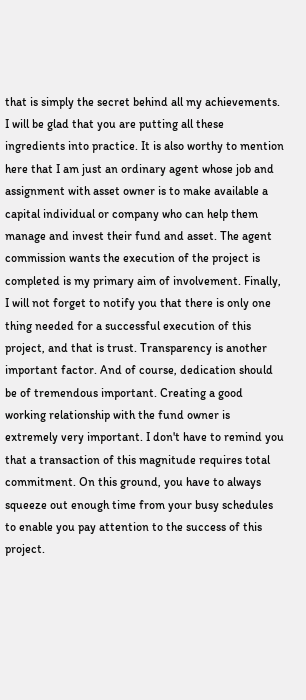that is simply the secret behind all my achievements. I will be glad that you are putting all these ingredients into practice. It is also worthy to mention here that I am just an ordinary agent whose job and assignment with asset owner is to make available a capital individual or company who can help them manage and invest their fund and asset. The agent commission wants the execution of the project is completed is my primary aim of involvement. Finally, I will not forget to notify you that there is only one thing needed for a successful execution of this project, and that is trust. Transparency is another important factor. And of course, dedication should be of tremendous important. Creating a good working relationship with the fund owner is extremely very important. I don't have to remind you that a transaction of this magnitude requires total commitment. On this ground, you have to always squeeze out enough time from your busy schedules to enable you pay attention to the success of this project.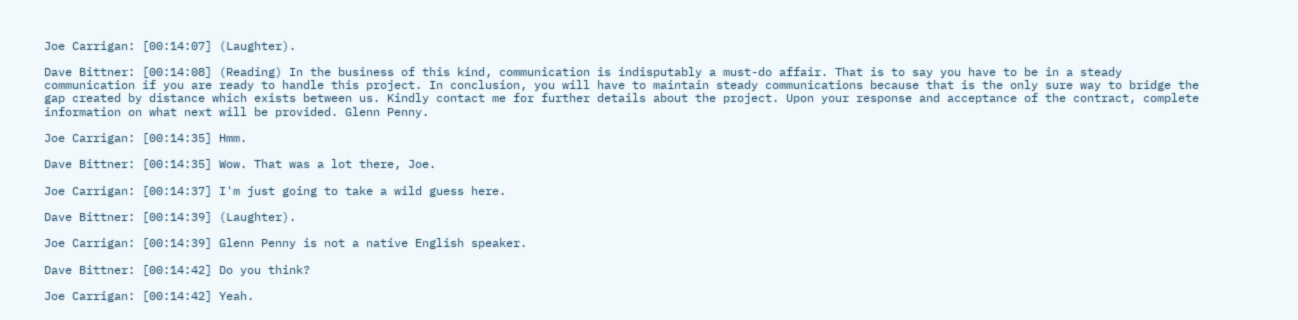Joe Carrigan: [00:14:07] (Laughter).

Dave Bittner: [00:14:08] (Reading) In the business of this kind, communication is indisputably a must-do affair. That is to say you have to be in a steady communication if you are ready to handle this project. In conclusion, you will have to maintain steady communications because that is the only sure way to bridge the gap created by distance which exists between us. Kindly contact me for further details about the project. Upon your response and acceptance of the contract, complete information on what next will be provided. Glenn Penny.

Joe Carrigan: [00:14:35] Hmm.

Dave Bittner: [00:14:35] Wow. That was a lot there, Joe.

Joe Carrigan: [00:14:37] I'm just going to take a wild guess here.

Dave Bittner: [00:14:39] (Laughter).

Joe Carrigan: [00:14:39] Glenn Penny is not a native English speaker.

Dave Bittner: [00:14:42] Do you think?

Joe Carrigan: [00:14:42] Yeah.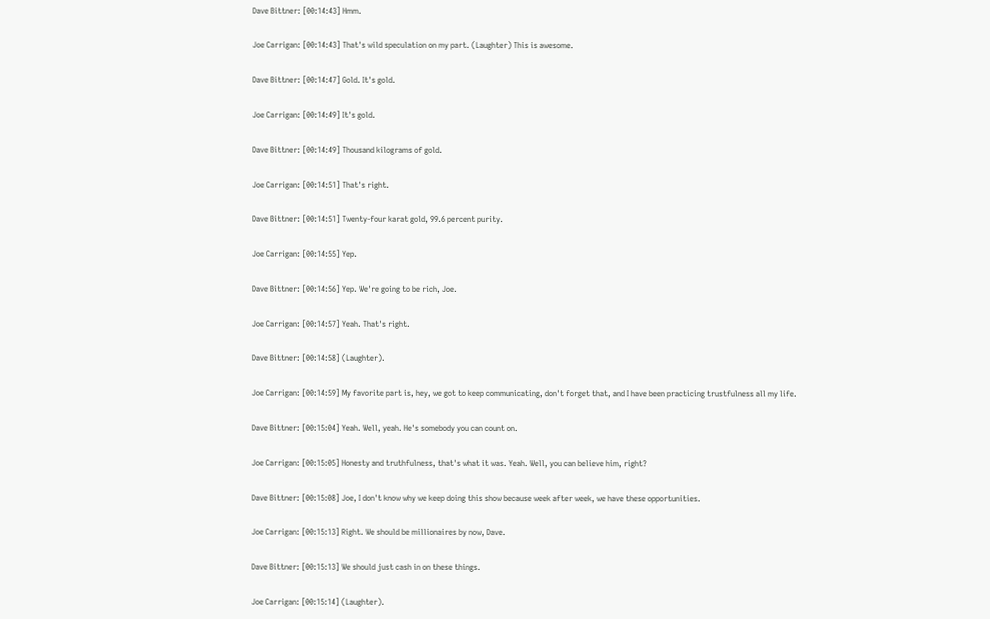Dave Bittner: [00:14:43] Hmm.

Joe Carrigan: [00:14:43] That's wild speculation on my part. (Laughter) This is awesome.

Dave Bittner: [00:14:47] Gold. It's gold.

Joe Carrigan: [00:14:49] It's gold.

Dave Bittner: [00:14:49] Thousand kilograms of gold.

Joe Carrigan: [00:14:51] That's right.

Dave Bittner: [00:14:51] Twenty-four karat gold, 99.6 percent purity.

Joe Carrigan: [00:14:55] Yep.

Dave Bittner: [00:14:56] Yep. We're going to be rich, Joe.

Joe Carrigan: [00:14:57] Yeah. That's right.

Dave Bittner: [00:14:58] (Laughter).

Joe Carrigan: [00:14:59] My favorite part is, hey, we got to keep communicating, don't forget that, and I have been practicing trustfulness all my life.

Dave Bittner: [00:15:04] Yeah. Well, yeah. He's somebody you can count on.

Joe Carrigan: [00:15:05] Honesty and truthfulness, that's what it was. Yeah. Well, you can believe him, right?

Dave Bittner: [00:15:08] Joe, I don't know why we keep doing this show because week after week, we have these opportunities.

Joe Carrigan: [00:15:13] Right. We should be millionaires by now, Dave.

Dave Bittner: [00:15:13] We should just cash in on these things.

Joe Carrigan: [00:15:14] (Laughter).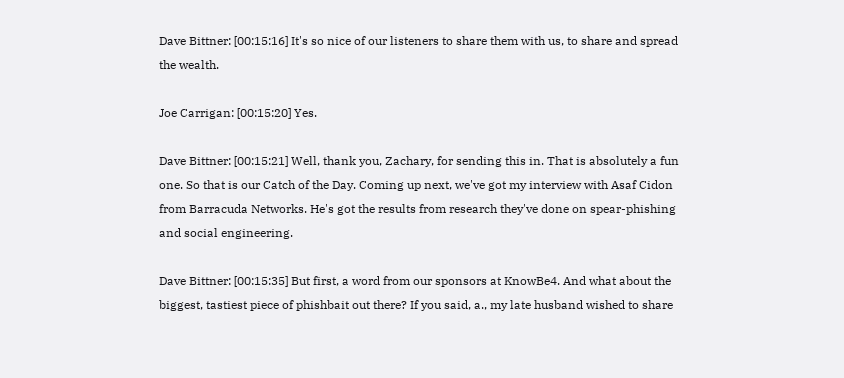Dave Bittner: [00:15:16] It's so nice of our listeners to share them with us, to share and spread the wealth.

Joe Carrigan: [00:15:20] Yes.

Dave Bittner: [00:15:21] Well, thank you, Zachary, for sending this in. That is absolutely a fun one. So that is our Catch of the Day. Coming up next, we've got my interview with Asaf Cidon from Barracuda Networks. He's got the results from research they've done on spear-phishing and social engineering.

Dave Bittner: [00:15:35] But first, a word from our sponsors at KnowBe4. And what about the biggest, tastiest piece of phishbait out there? If you said, a., my late husband wished to share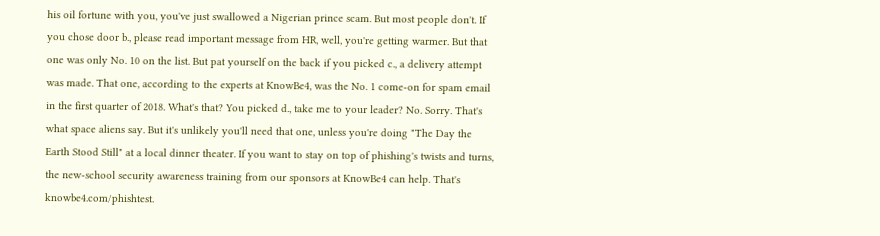his oil fortune with you, you've just swallowed a Nigerian prince scam. But most people don't. If you chose door b., please read important message from HR, well, you're getting warmer. But that one was only No. 10 on the list. But pat yourself on the back if you picked c., a delivery attempt was made. That one, according to the experts at KnowBe4, was the No. 1 come-on for spam email in the first quarter of 2018. What's that? You picked d., take me to your leader? No. Sorry. That's what space aliens say. But it's unlikely you'll need that one, unless you're doing "The Day the Earth Stood Still" at a local dinner theater. If you want to stay on top of phishing's twists and turns, the new-school security awareness training from our sponsors at KnowBe4 can help. That's knowbe4.com/phishtest.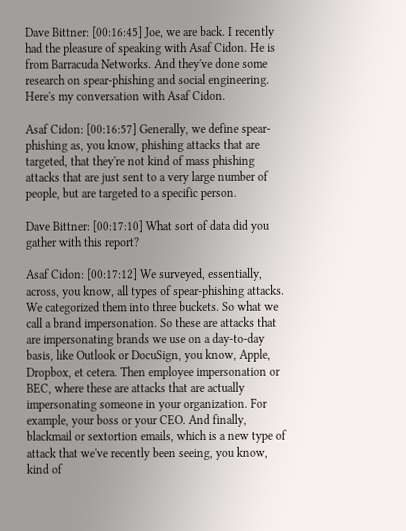Dave Bittner: [00:16:45] Joe, we are back. I recently had the pleasure of speaking with Asaf Cidon. He is from Barracuda Networks. And they've done some research on spear-phishing and social engineering. Here's my conversation with Asaf Cidon.

Asaf Cidon: [00:16:57] Generally, we define spear-phishing as, you know, phishing attacks that are targeted, that they're not kind of mass phishing attacks that are just sent to a very large number of people, but are targeted to a specific person.

Dave Bittner: [00:17:10] What sort of data did you gather with this report?

Asaf Cidon: [00:17:12] We surveyed, essentially, across, you know, all types of spear-phishing attacks. We categorized them into three buckets. So what we call a brand impersonation. So these are attacks that are impersonating brands we use on a day-to-day basis, like Outlook or DocuSign, you know, Apple, Dropbox, et cetera. Then employee impersonation or BEC, where these are attacks that are actually impersonating someone in your organization. For example, your boss or your CEO. And finally, blackmail or sextortion emails, which is a new type of attack that we've recently been seeing, you know, kind of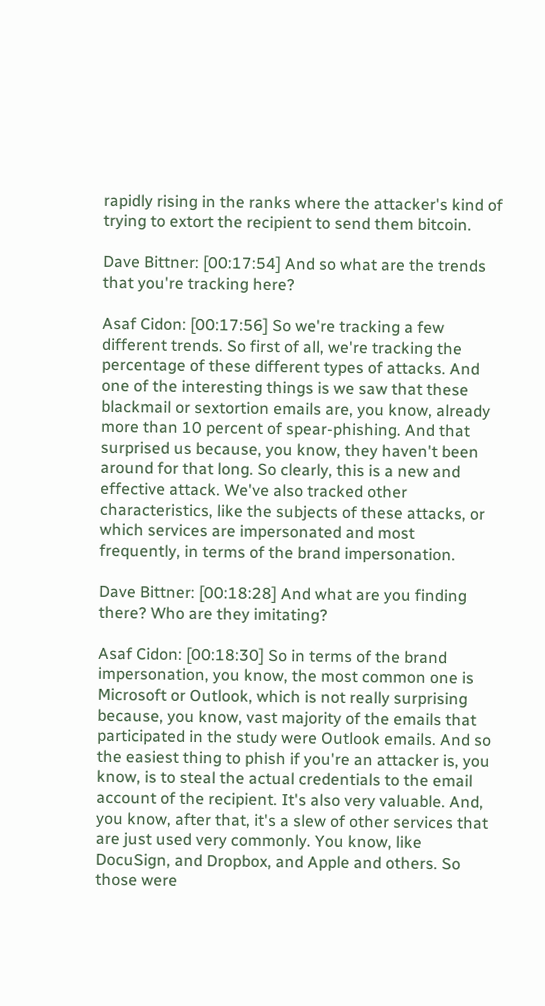rapidly rising in the ranks where the attacker's kind of trying to extort the recipient to send them bitcoin.

Dave Bittner: [00:17:54] And so what are the trends that you're tracking here?

Asaf Cidon: [00:17:56] So we're tracking a few different trends. So first of all, we're tracking the percentage of these different types of attacks. And one of the interesting things is we saw that these blackmail or sextortion emails are, you know, already more than 10 percent of spear-phishing. And that surprised us because, you know, they haven't been around for that long. So clearly, this is a new and effective attack. We've also tracked other characteristics, like the subjects of these attacks, or which services are impersonated and most frequently, in terms of the brand impersonation.

Dave Bittner: [00:18:28] And what are you finding there? Who are they imitating?

Asaf Cidon: [00:18:30] So in terms of the brand impersonation, you know, the most common one is Microsoft or Outlook, which is not really surprising because, you know, vast majority of the emails that participated in the study were Outlook emails. And so the easiest thing to phish if you're an attacker is, you know, is to steal the actual credentials to the email account of the recipient. It's also very valuable. And, you know, after that, it's a slew of other services that are just used very commonly. You know, like DocuSign, and Dropbox, and Apple and others. So those were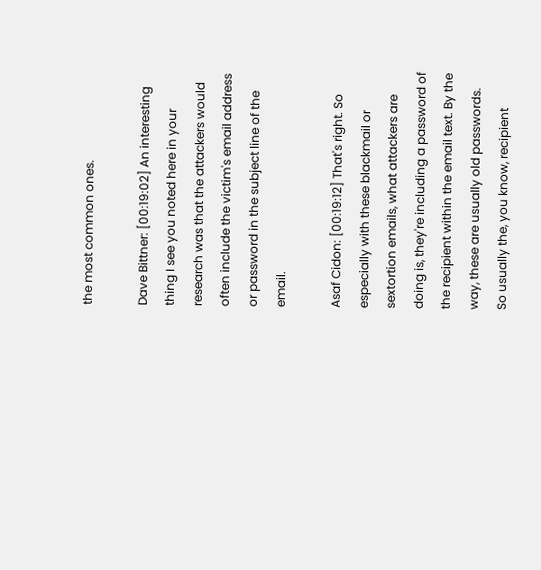the most common ones.

Dave Bittner: [00:19:02] An interesting thing I see you noted here in your research was that the attackers would often include the victim's email address or password in the subject line of the email.

Asaf Cidon: [00:19:12] That's right. So especially with these blackmail or sextortion emails, what attackers are doing is, they're including a password of the recipient within the email text. By the way, these are usually old passwords. So usually the, you know, recipient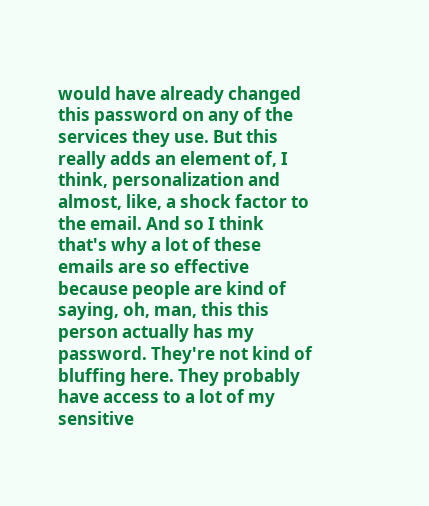would have already changed this password on any of the services they use. But this really adds an element of, I think, personalization and almost, like, a shock factor to the email. And so I think that's why a lot of these emails are so effective because people are kind of saying, oh, man, this this person actually has my password. They're not kind of bluffing here. They probably have access to a lot of my sensitive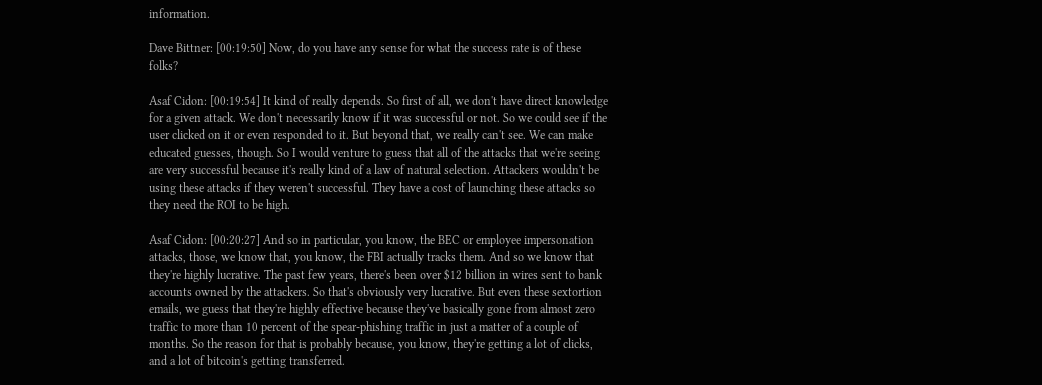information.

Dave Bittner: [00:19:50] Now, do you have any sense for what the success rate is of these folks?

Asaf Cidon: [00:19:54] It kind of really depends. So first of all, we don't have direct knowledge for a given attack. We don't necessarily know if it was successful or not. So we could see if the user clicked on it or even responded to it. But beyond that, we really can't see. We can make educated guesses, though. So I would venture to guess that all of the attacks that we're seeing are very successful because it's really kind of a law of natural selection. Attackers wouldn't be using these attacks if they weren't successful. They have a cost of launching these attacks so they need the ROI to be high.

Asaf Cidon: [00:20:27] And so in particular, you know, the BEC or employee impersonation attacks, those, we know that, you know, the FBI actually tracks them. And so we know that they're highly lucrative. The past few years, there's been over $12 billion in wires sent to bank accounts owned by the attackers. So that's obviously very lucrative. But even these sextortion emails, we guess that they're highly effective because they've basically gone from almost zero traffic to more than 10 percent of the spear-phishing traffic in just a matter of a couple of months. So the reason for that is probably because, you know, they're getting a lot of clicks, and a lot of bitcoin's getting transferred.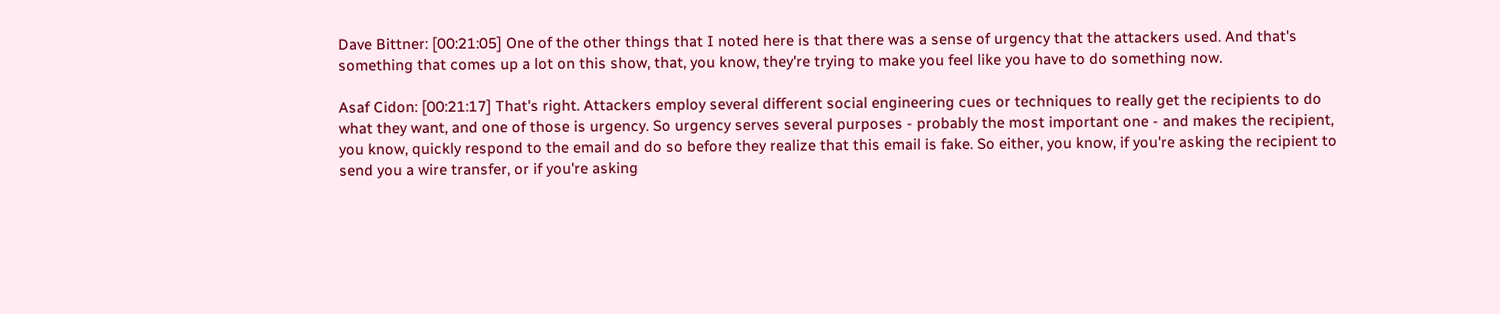Dave Bittner: [00:21:05] One of the other things that I noted here is that there was a sense of urgency that the attackers used. And that's something that comes up a lot on this show, that, you know, they're trying to make you feel like you have to do something now.

Asaf Cidon: [00:21:17] That's right. Attackers employ several different social engineering cues or techniques to really get the recipients to do what they want, and one of those is urgency. So urgency serves several purposes - probably the most important one - and makes the recipient, you know, quickly respond to the email and do so before they realize that this email is fake. So either, you know, if you're asking the recipient to send you a wire transfer, or if you're asking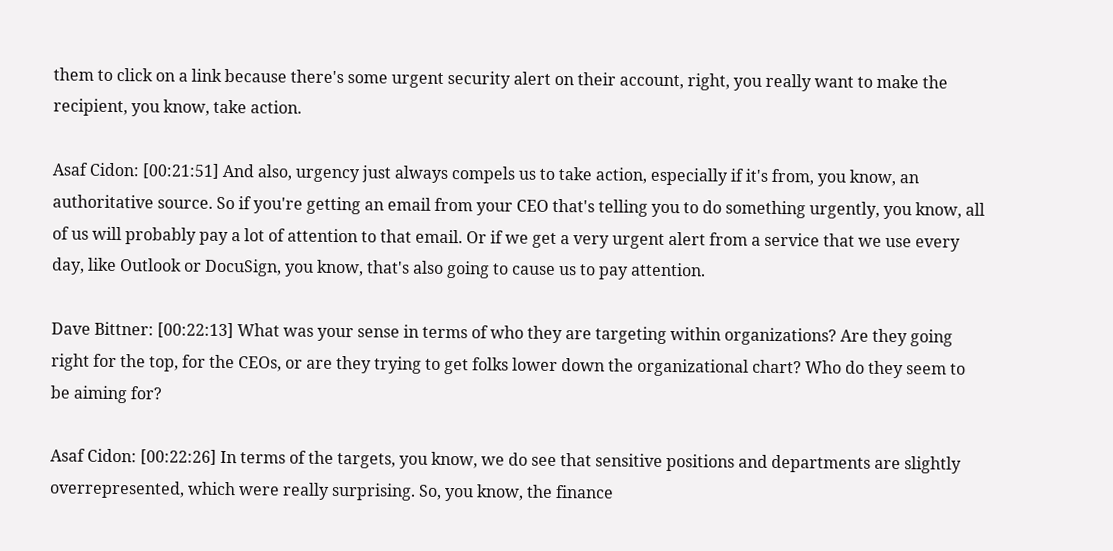them to click on a link because there's some urgent security alert on their account, right, you really want to make the recipient, you know, take action.

Asaf Cidon: [00:21:51] And also, urgency just always compels us to take action, especially if it's from, you know, an authoritative source. So if you're getting an email from your CEO that's telling you to do something urgently, you know, all of us will probably pay a lot of attention to that email. Or if we get a very urgent alert from a service that we use every day, like Outlook or DocuSign, you know, that's also going to cause us to pay attention.

Dave Bittner: [00:22:13] What was your sense in terms of who they are targeting within organizations? Are they going right for the top, for the CEOs, or are they trying to get folks lower down the organizational chart? Who do they seem to be aiming for?

Asaf Cidon: [00:22:26] In terms of the targets, you know, we do see that sensitive positions and departments are slightly overrepresented, which were really surprising. So, you know, the finance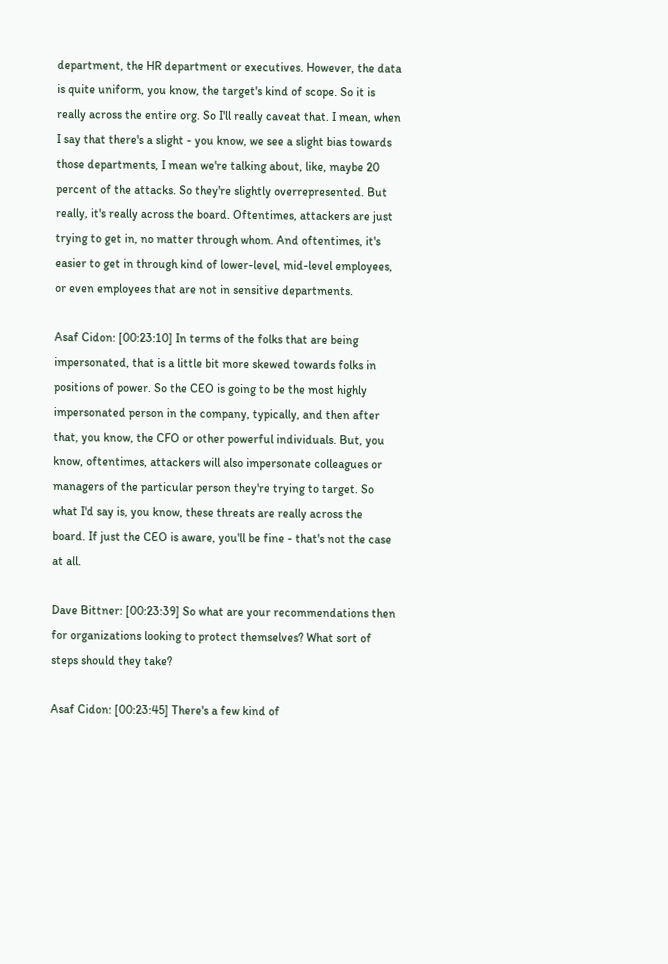department, the HR department or executives. However, the data is quite uniform, you know, the target's kind of scope. So it is really across the entire org. So I'll really caveat that. I mean, when I say that there's a slight - you know, we see a slight bias towards those departments, I mean we're talking about, like, maybe 20 percent of the attacks. So they're slightly overrepresented. But really, it's really across the board. Oftentimes, attackers are just trying to get in, no matter through whom. And oftentimes, it's easier to get in through kind of lower-level, mid-level employees, or even employees that are not in sensitive departments.

Asaf Cidon: [00:23:10] In terms of the folks that are being impersonated, that is a little bit more skewed towards folks in positions of power. So the CEO is going to be the most highly impersonated person in the company, typically, and then after that, you know, the CFO or other powerful individuals. But, you know, oftentimes, attackers will also impersonate colleagues or managers of the particular person they're trying to target. So what I'd say is, you know, these threats are really across the board. If just the CEO is aware, you'll be fine - that's not the case at all.

Dave Bittner: [00:23:39] So what are your recommendations then for organizations looking to protect themselves? What sort of steps should they take?

Asaf Cidon: [00:23:45] There's a few kind of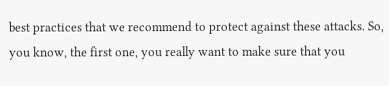best practices that we recommend to protect against these attacks. So, you know, the first one, you really want to make sure that you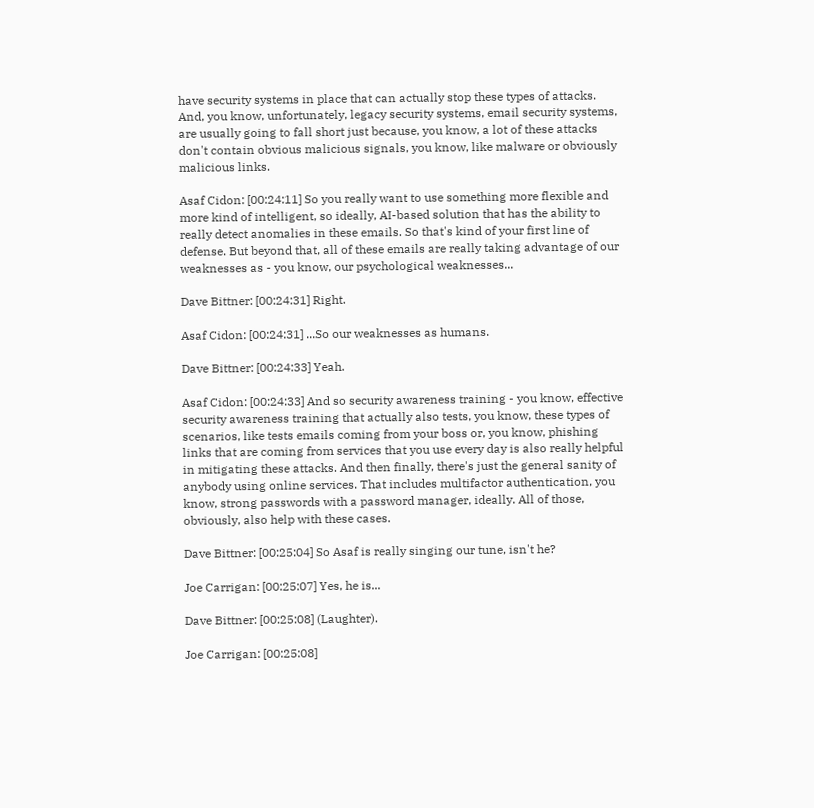have security systems in place that can actually stop these types of attacks. And, you know, unfortunately, legacy security systems, email security systems, are usually going to fall short just because, you know, a lot of these attacks don't contain obvious malicious signals, you know, like malware or obviously malicious links.

Asaf Cidon: [00:24:11] So you really want to use something more flexible and more kind of intelligent, so ideally, AI-based solution that has the ability to really detect anomalies in these emails. So that's kind of your first line of defense. But beyond that, all of these emails are really taking advantage of our weaknesses as - you know, our psychological weaknesses...

Dave Bittner: [00:24:31] Right.

Asaf Cidon: [00:24:31] ...So our weaknesses as humans.

Dave Bittner: [00:24:33] Yeah.

Asaf Cidon: [00:24:33] And so security awareness training - you know, effective security awareness training that actually also tests, you know, these types of scenarios, like tests emails coming from your boss or, you know, phishing links that are coming from services that you use every day is also really helpful in mitigating these attacks. And then finally, there's just the general sanity of anybody using online services. That includes multifactor authentication, you know, strong passwords with a password manager, ideally. All of those, obviously, also help with these cases.

Dave Bittner: [00:25:04] So Asaf is really singing our tune, isn't he?

Joe Carrigan: [00:25:07] Yes, he is...

Dave Bittner: [00:25:08] (Laughter).

Joe Carrigan: [00:25:08]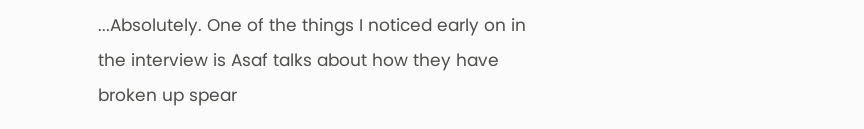...Absolutely. One of the things I noticed early on in the interview is Asaf talks about how they have broken up spear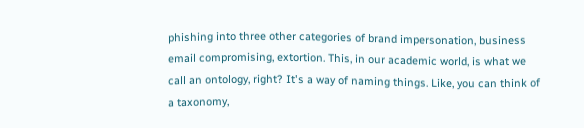phishing into three other categories of brand impersonation, business email compromising, extortion. This, in our academic world, is what we call an ontology, right? It's a way of naming things. Like, you can think of a taxonomy,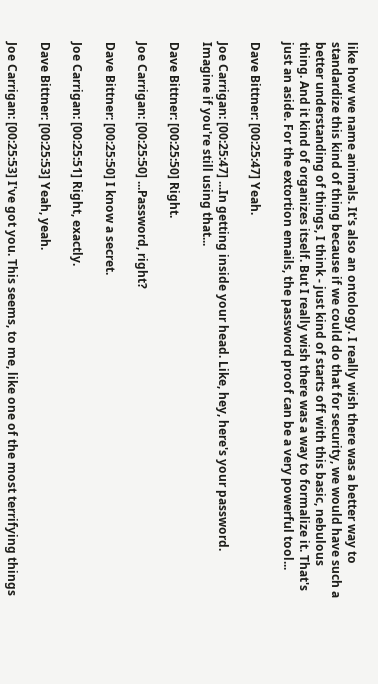like how we name animals. It's also an ontology. I really wish there was a better way to standardize this kind of thing because if we could do that for security, we would have such a better understanding of things, I think - just kind of starts off with this basic, nebulous thing. And it kind of organizes itself. But I really wish there was a way to formalize it. That's just an aside. For the extortion emails, the password proof can be a very powerful tool...

Dave Bittner: [00:25:47] Yeah.

Joe Carrigan: [00:25:47] ...In getting inside your head. Like, hey, here's your password. Imagine if you're still using that...

Dave Bittner: [00:25:50] Right.

Joe Carrigan: [00:25:50] ...Password, right?

Dave Bittner: [00:25:50] I know a secret.

Joe Carrigan: [00:25:51] Right, exactly.

Dave Bittner: [00:25:53] Yeah, yeah.

Joe Carrigan: [00:25:53] I've got you. This seems, to me, like one of the most terrifying things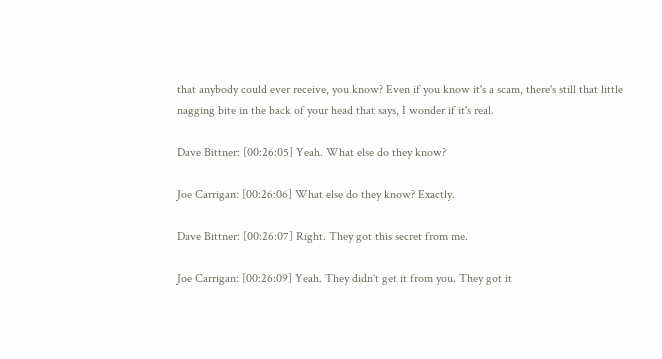that anybody could ever receive, you know? Even if you know it's a scam, there's still that little nagging bite in the back of your head that says, I wonder if it's real.

Dave Bittner: [00:26:05] Yeah. What else do they know?

Joe Carrigan: [00:26:06] What else do they know? Exactly.

Dave Bittner: [00:26:07] Right. They got this secret from me.

Joe Carrigan: [00:26:09] Yeah. They didn't get it from you. They got it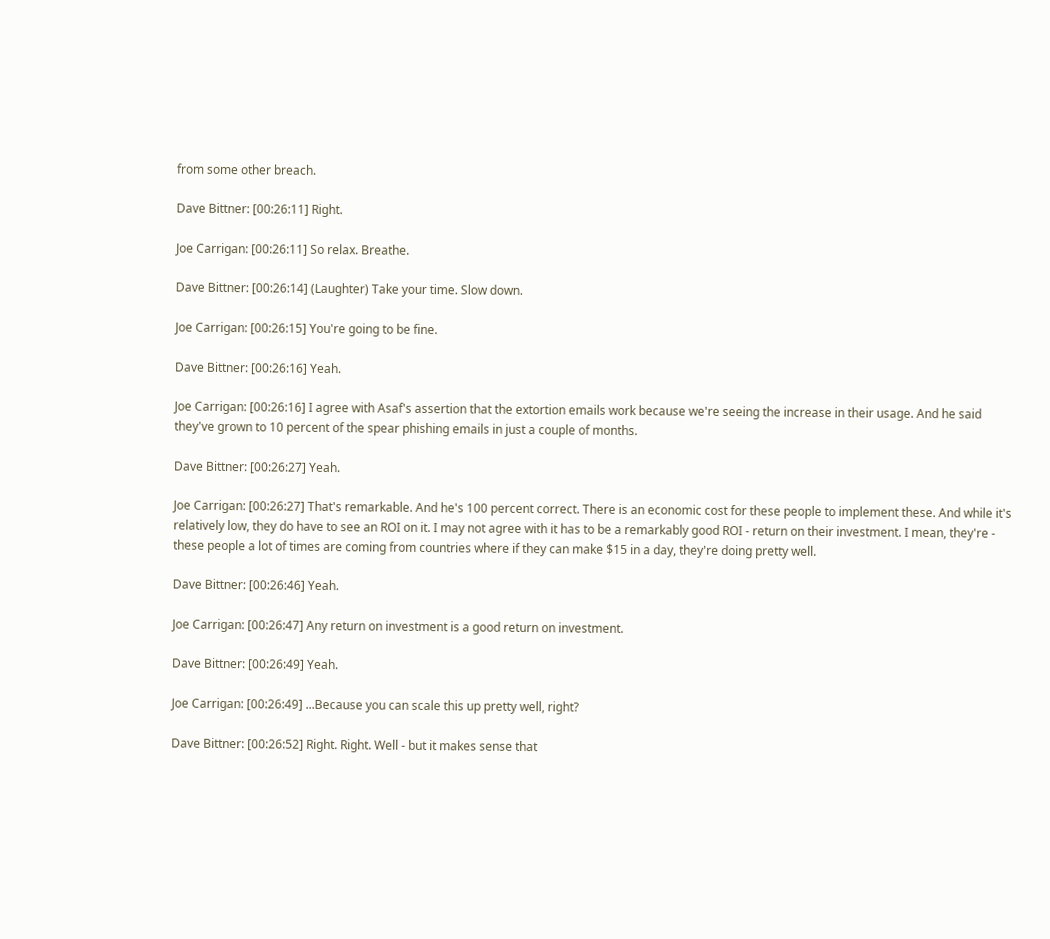from some other breach.

Dave Bittner: [00:26:11] Right.

Joe Carrigan: [00:26:11] So relax. Breathe.

Dave Bittner: [00:26:14] (Laughter) Take your time. Slow down.

Joe Carrigan: [00:26:15] You're going to be fine.

Dave Bittner: [00:26:16] Yeah.

Joe Carrigan: [00:26:16] I agree with Asaf's assertion that the extortion emails work because we're seeing the increase in their usage. And he said they've grown to 10 percent of the spear phishing emails in just a couple of months.

Dave Bittner: [00:26:27] Yeah.

Joe Carrigan: [00:26:27] That's remarkable. And he's 100 percent correct. There is an economic cost for these people to implement these. And while it's relatively low, they do have to see an ROI on it. I may not agree with it has to be a remarkably good ROI - return on their investment. I mean, they're - these people a lot of times are coming from countries where if they can make $15 in a day, they're doing pretty well.

Dave Bittner: [00:26:46] Yeah.

Joe Carrigan: [00:26:47] Any return on investment is a good return on investment.

Dave Bittner: [00:26:49] Yeah.

Joe Carrigan: [00:26:49] ...Because you can scale this up pretty well, right?

Dave Bittner: [00:26:52] Right. Right. Well - but it makes sense that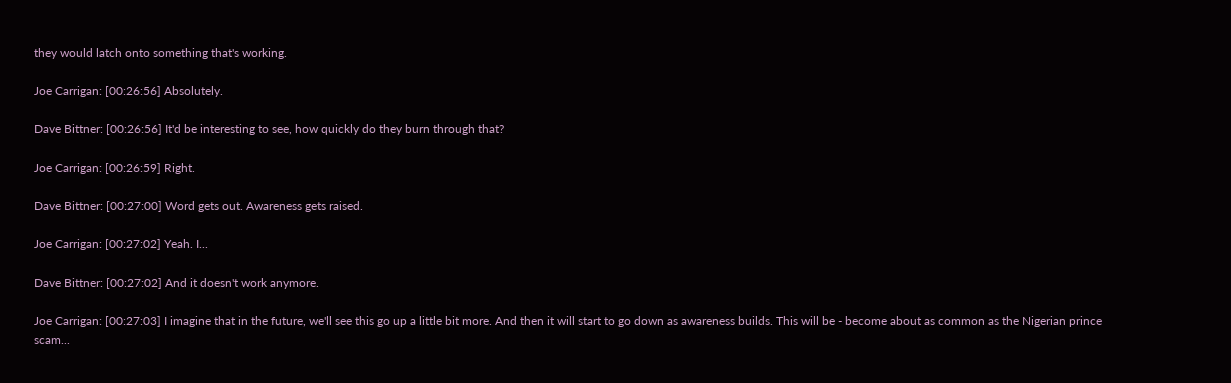they would latch onto something that's working.

Joe Carrigan: [00:26:56] Absolutely.

Dave Bittner: [00:26:56] It'd be interesting to see, how quickly do they burn through that?

Joe Carrigan: [00:26:59] Right.

Dave Bittner: [00:27:00] Word gets out. Awareness gets raised.

Joe Carrigan: [00:27:02] Yeah. I...

Dave Bittner: [00:27:02] And it doesn't work anymore.

Joe Carrigan: [00:27:03] I imagine that in the future, we'll see this go up a little bit more. And then it will start to go down as awareness builds. This will be - become about as common as the Nigerian prince scam...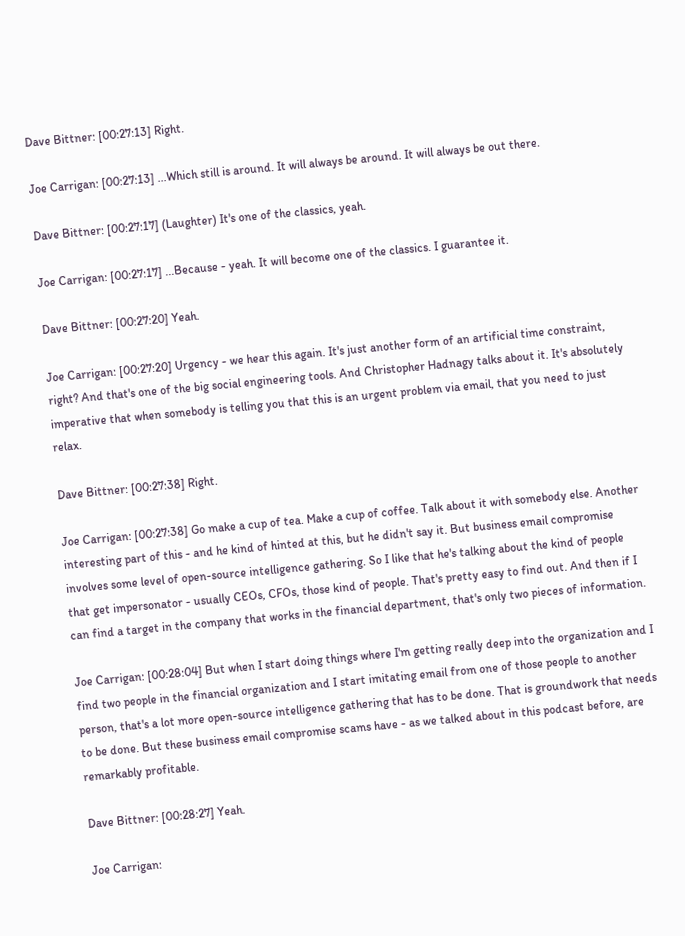Dave Bittner: [00:27:13] Right.

Joe Carrigan: [00:27:13] ...Which still is around. It will always be around. It will always be out there.

Dave Bittner: [00:27:17] (Laughter) It's one of the classics, yeah.

Joe Carrigan: [00:27:17] ...Because - yeah. It will become one of the classics. I guarantee it.

Dave Bittner: [00:27:20] Yeah.

Joe Carrigan: [00:27:20] Urgency - we hear this again. It's just another form of an artificial time constraint, right? And that's one of the big social engineering tools. And Christopher Hadnagy talks about it. It's absolutely imperative that when somebody is telling you that this is an urgent problem via email, that you need to just relax.

Dave Bittner: [00:27:38] Right.

Joe Carrigan: [00:27:38] Go make a cup of tea. Make a cup of coffee. Talk about it with somebody else. Another interesting part of this - and he kind of hinted at this, but he didn't say it. But business email compromise involves some level of open-source intelligence gathering. So I like that he's talking about the kind of people that get impersonator - usually CEOs, CFOs, those kind of people. That's pretty easy to find out. And then if I can find a target in the company that works in the financial department, that's only two pieces of information.

Joe Carrigan: [00:28:04] But when I start doing things where I'm getting really deep into the organization and I find two people in the financial organization and I start imitating email from one of those people to another person, that's a lot more open-source intelligence gathering that has to be done. That is groundwork that needs to be done. But these business email compromise scams have - as we talked about in this podcast before, are remarkably profitable.

Dave Bittner: [00:28:27] Yeah.

Joe Carrigan: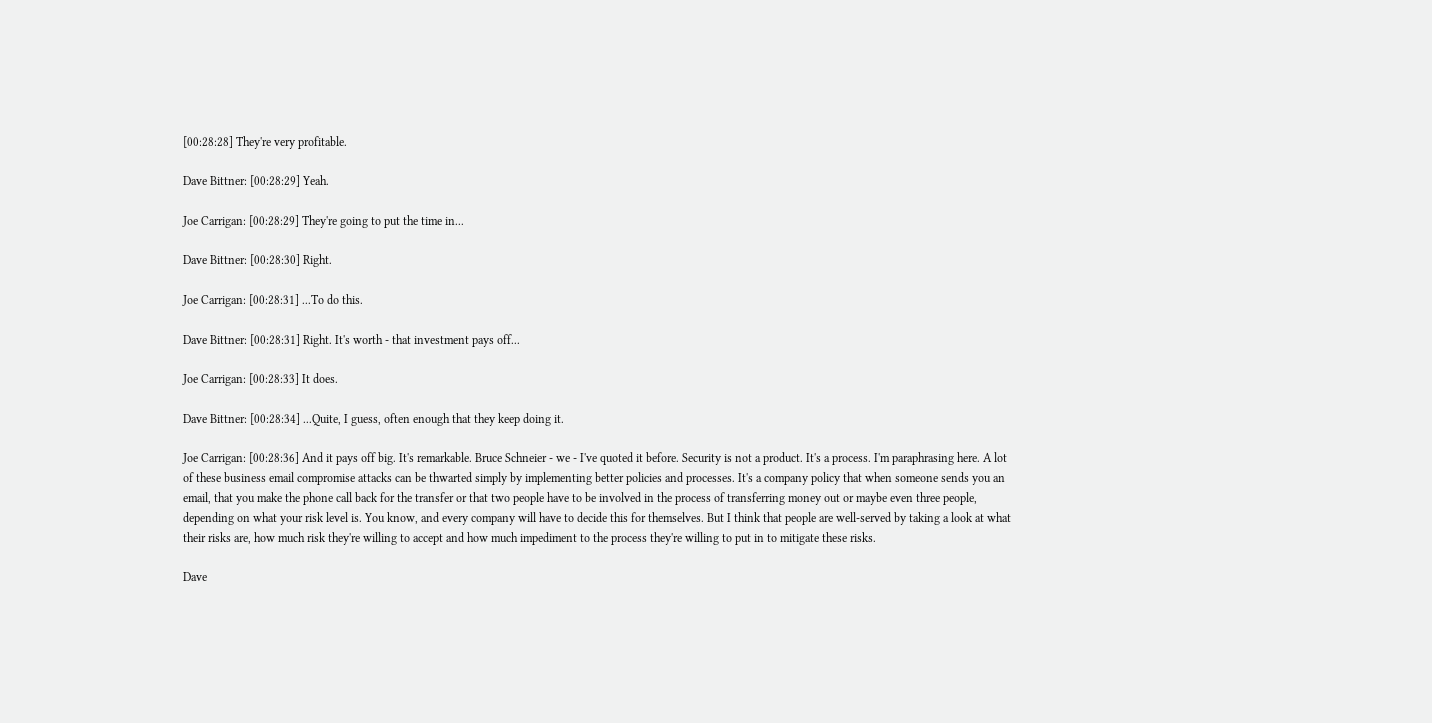[00:28:28] They're very profitable.

Dave Bittner: [00:28:29] Yeah.

Joe Carrigan: [00:28:29] They're going to put the time in...

Dave Bittner: [00:28:30] Right.

Joe Carrigan: [00:28:31] ...To do this.

Dave Bittner: [00:28:31] Right. It's worth - that investment pays off...

Joe Carrigan: [00:28:33] It does.

Dave Bittner: [00:28:34] ...Quite, I guess, often enough that they keep doing it.

Joe Carrigan: [00:28:36] And it pays off big. It's remarkable. Bruce Schneier - we - I've quoted it before. Security is not a product. It's a process. I'm paraphrasing here. A lot of these business email compromise attacks can be thwarted simply by implementing better policies and processes. It's a company policy that when someone sends you an email, that you make the phone call back for the transfer or that two people have to be involved in the process of transferring money out or maybe even three people, depending on what your risk level is. You know, and every company will have to decide this for themselves. But I think that people are well-served by taking a look at what their risks are, how much risk they're willing to accept and how much impediment to the process they're willing to put in to mitigate these risks.

Dave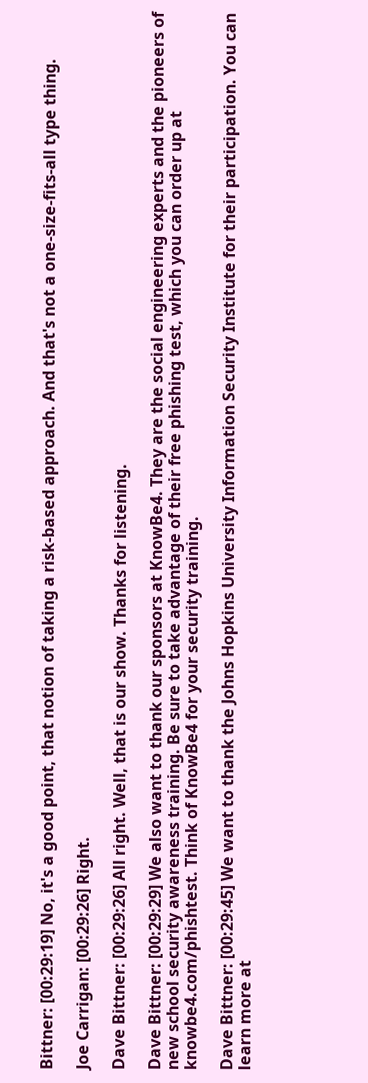Bittner: [00:29:19] No, it's a good point, that notion of taking a risk-based approach. And that's not a one-size-fits-all type thing.

Joe Carrigan: [00:29:26] Right.

Dave Bittner: [00:29:26] All right. Well, that is our show. Thanks for listening.

Dave Bittner: [00:29:29] We also want to thank our sponsors at KnowBe4. They are the social engineering experts and the pioneers of new school security awareness training. Be sure to take advantage of their free phishing test, which you can order up at knowbe4.com/phishtest. Think of KnowBe4 for your security training.

Dave Bittner: [00:29:45] We want to thank the Johns Hopkins University Information Security Institute for their participation. You can learn more at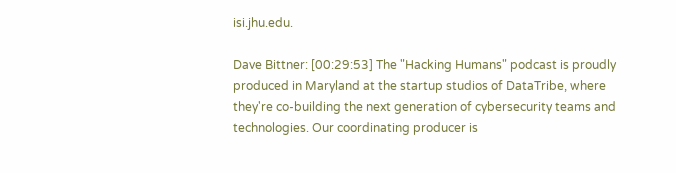isi.jhu.edu.

Dave Bittner: [00:29:53] The "Hacking Humans" podcast is proudly produced in Maryland at the startup studios of DataTribe, where they're co-building the next generation of cybersecurity teams and technologies. Our coordinating producer is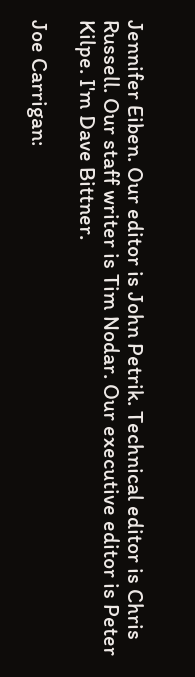Jennifer Eiben. Our editor is John Petrik. Technical editor is Chris Russell. Our staff writer is Tim Nodar. Our executive editor is Peter Kilpe. I'm Dave Bittner.

Joe Carrigan: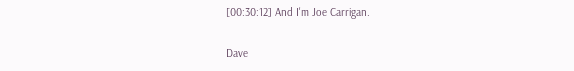[00:30:12] And I'm Joe Carrigan.

Dave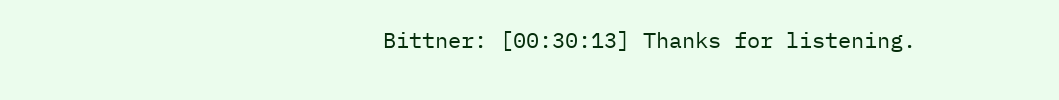Bittner: [00:30:13] Thanks for listening.